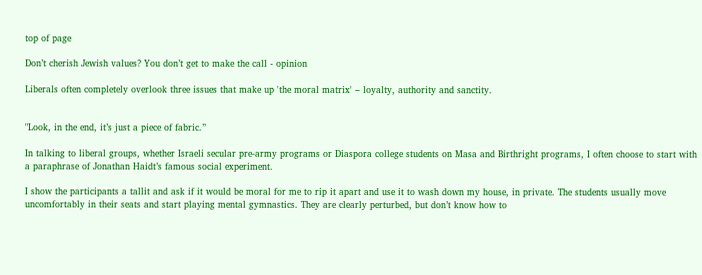top of page

Don’t cherish Jewish values? You don’t get to make the call - opinion

Liberals often completely overlook three issues that make up 'the moral matrix' – loyalty, authority and sanctity.


"Look, in the end, it’s just a piece of fabric.”

In talking to liberal groups, whether Israeli secular pre-army programs or Diaspora college students on Masa and Birthright programs, I often choose to start with a paraphrase of Jonathan Haidt’s famous social experiment.

I show the participants a tallit and ask if it would be moral for me to rip it apart and use it to wash down my house, in private. The students usually move uncomfortably in their seats and start playing mental gymnastics. They are clearly perturbed, but don’t know how to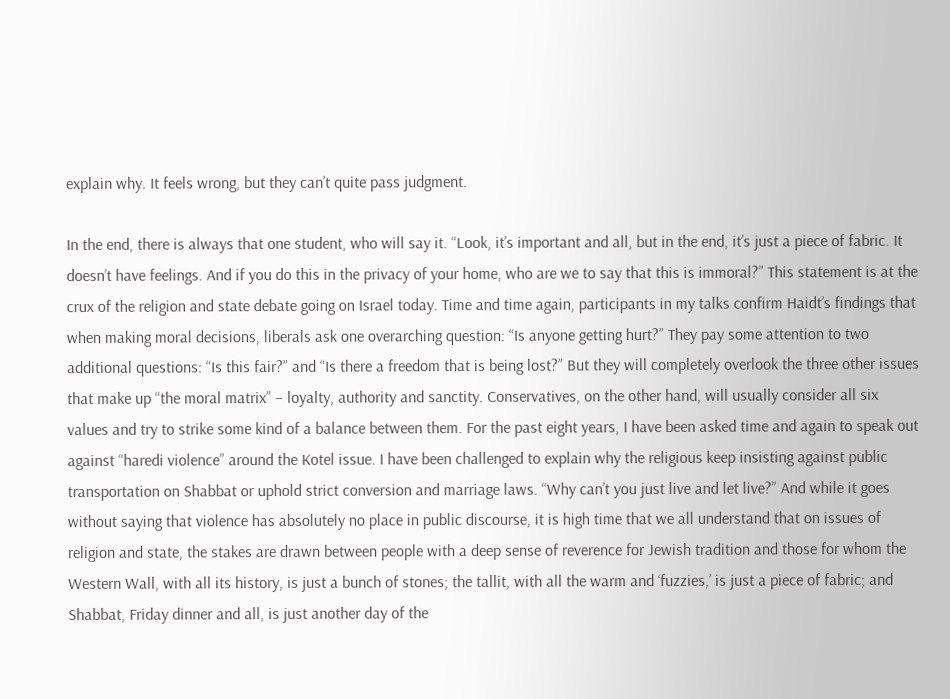explain why. It feels wrong, but they can’t quite pass judgment.

In the end, there is always that one student, who will say it. “Look, it’s important and all, but in the end, it’s just a piece of fabric. It doesn’t have feelings. And if you do this in the privacy of your home, who are we to say that this is immoral?” This statement is at the crux of the religion and state debate going on Israel today. Time and time again, participants in my talks confirm Haidt’s findings that when making moral decisions, liberals ask one overarching question: “Is anyone getting hurt?” They pay some attention to two additional questions: “Is this fair?” and “Is there a freedom that is being lost?” But they will completely overlook the three other issues that make up “the moral matrix” – loyalty, authority and sanctity. Conservatives, on the other hand, will usually consider all six values and try to strike some kind of a balance between them. For the past eight years, I have been asked time and again to speak out against “haredi violence” around the Kotel issue. I have been challenged to explain why the religious keep insisting against public transportation on Shabbat or uphold strict conversion and marriage laws. “Why can’t you just live and let live?” And while it goes without saying that violence has absolutely no place in public discourse, it is high time that we all understand that on issues of religion and state, the stakes are drawn between people with a deep sense of reverence for Jewish tradition and those for whom the Western Wall, with all its history, is just a bunch of stones; the tallit, with all the warm and ‘fuzzies,’ is just a piece of fabric; and Shabbat, Friday dinner and all, is just another day of the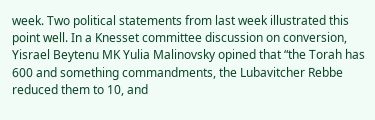week. Two political statements from last week illustrated this point well. In a Knesset committee discussion on conversion, Yisrael Beytenu MK Yulia Malinovsky opined that “the Torah has 600 and something commandments, the Lubavitcher Rebbe reduced them to 10, and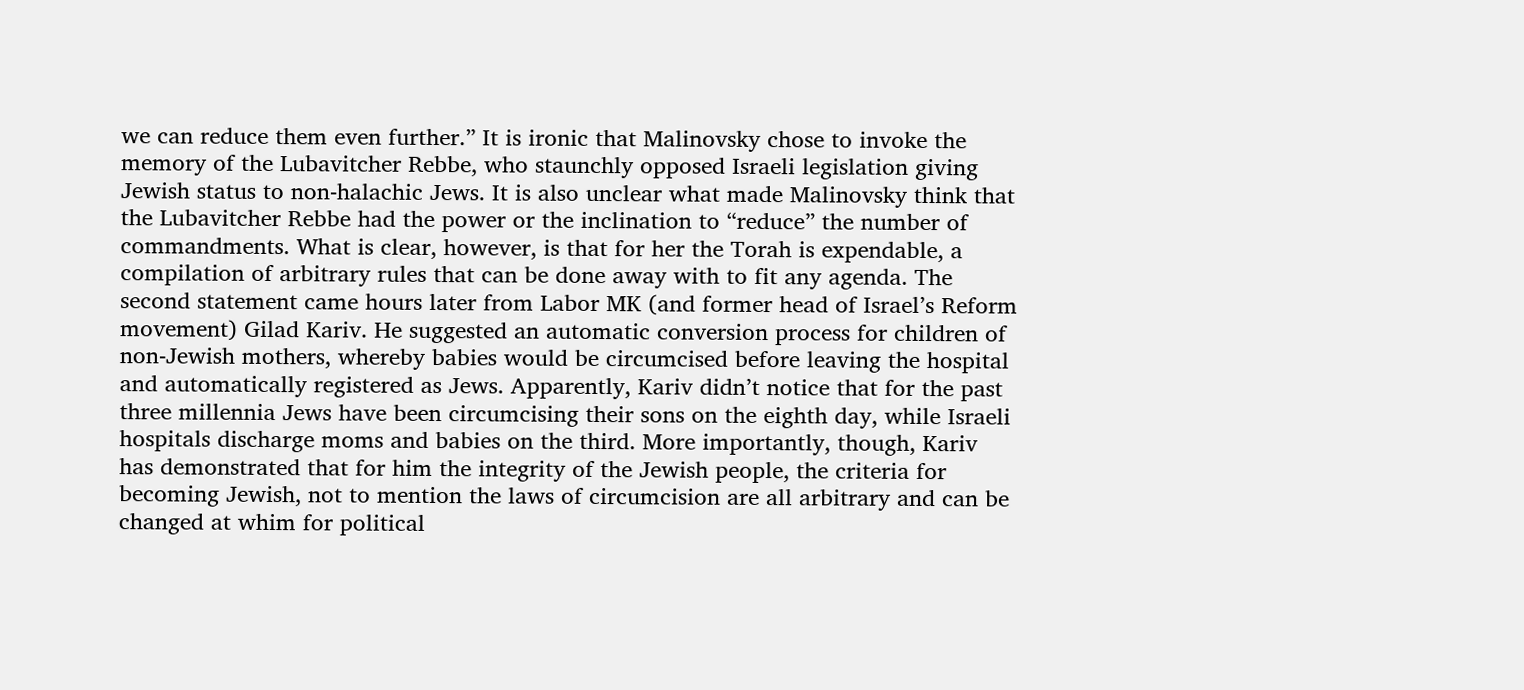we can reduce them even further.” It is ironic that Malinovsky chose to invoke the memory of the Lubavitcher Rebbe, who staunchly opposed Israeli legislation giving Jewish status to non-halachic Jews. It is also unclear what made Malinovsky think that the Lubavitcher Rebbe had the power or the inclination to “reduce” the number of commandments. What is clear, however, is that for her the Torah is expendable, a compilation of arbitrary rules that can be done away with to fit any agenda. The second statement came hours later from Labor MK (and former head of Israel’s Reform movement) Gilad Kariv. He suggested an automatic conversion process for children of non-Jewish mothers, whereby babies would be circumcised before leaving the hospital and automatically registered as Jews. Apparently, Kariv didn’t notice that for the past three millennia Jews have been circumcising their sons on the eighth day, while Israeli hospitals discharge moms and babies on the third. More importantly, though, Kariv has demonstrated that for him the integrity of the Jewish people, the criteria for becoming Jewish, not to mention the laws of circumcision are all arbitrary and can be changed at whim for political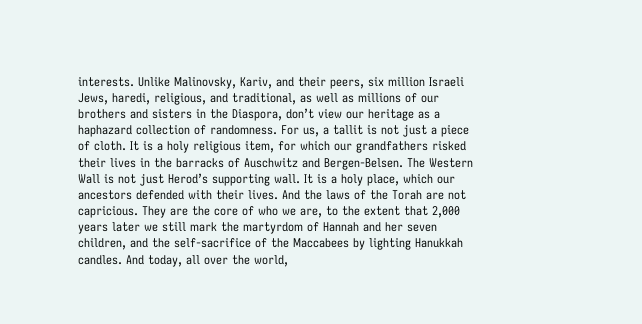interests. Unlike Malinovsky, Kariv, and their peers, six million Israeli Jews, haredi, religious, and traditional, as well as millions of our brothers and sisters in the Diaspora, don’t view our heritage as a haphazard collection of randomness. For us, a tallit is not just a piece of cloth. It is a holy religious item, for which our grandfathers risked their lives in the barracks of Auschwitz and Bergen-Belsen. The Western Wall is not just Herod’s supporting wall. It is a holy place, which our ancestors defended with their lives. And the laws of the Torah are not capricious. They are the core of who we are, to the extent that 2,000 years later we still mark the martyrdom of Hannah and her seven children, and the self-sacrifice of the Maccabees by lighting Hanukkah candles. And today, all over the world,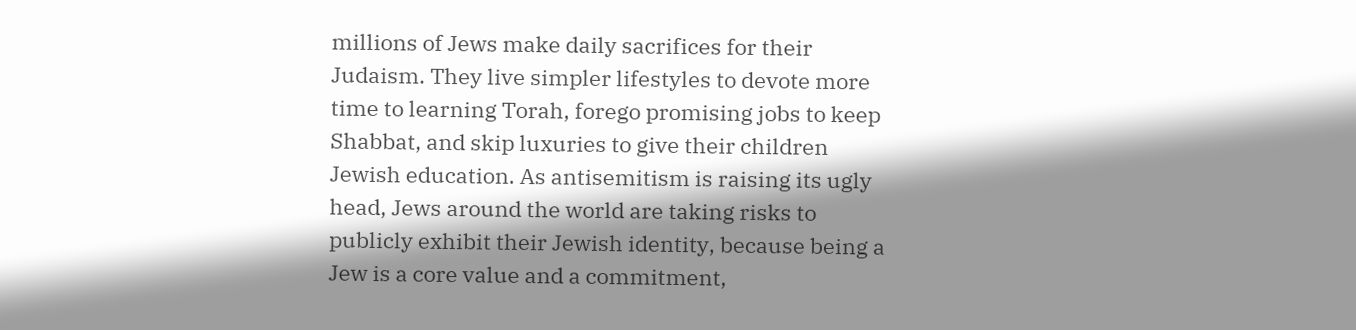millions of Jews make daily sacrifices for their Judaism. They live simpler lifestyles to devote more time to learning Torah, forego promising jobs to keep Shabbat, and skip luxuries to give their children Jewish education. As antisemitism is raising its ugly head, Jews around the world are taking risks to publicly exhibit their Jewish identity, because being a Jew is a core value and a commitment,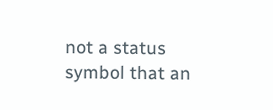not a status symbol that an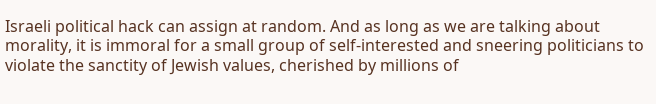Israeli political hack can assign at random. And as long as we are talking about morality, it is immoral for a small group of self-interested and sneering politicians to violate the sanctity of Jewish values, cherished by millions of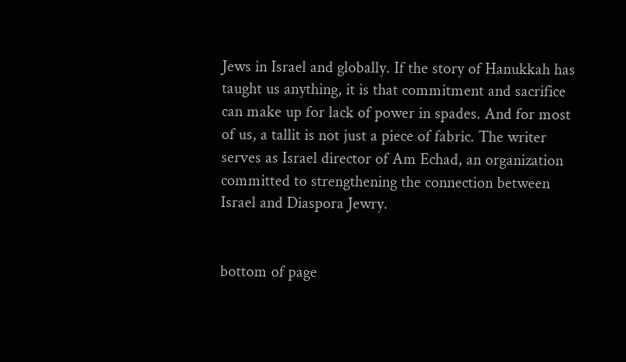Jews in Israel and globally. If the story of Hanukkah has taught us anything, it is that commitment and sacrifice can make up for lack of power in spades. And for most of us, a tallit is not just a piece of fabric. The writer serves as Israel director of Am Echad, an organization committed to strengthening the connection between Israel and Diaspora Jewry.


bottom of page